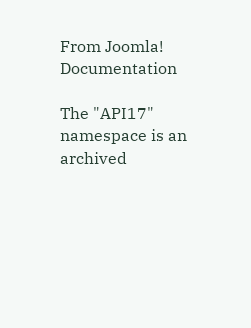From Joomla! Documentation

The "API17" namespace is an archived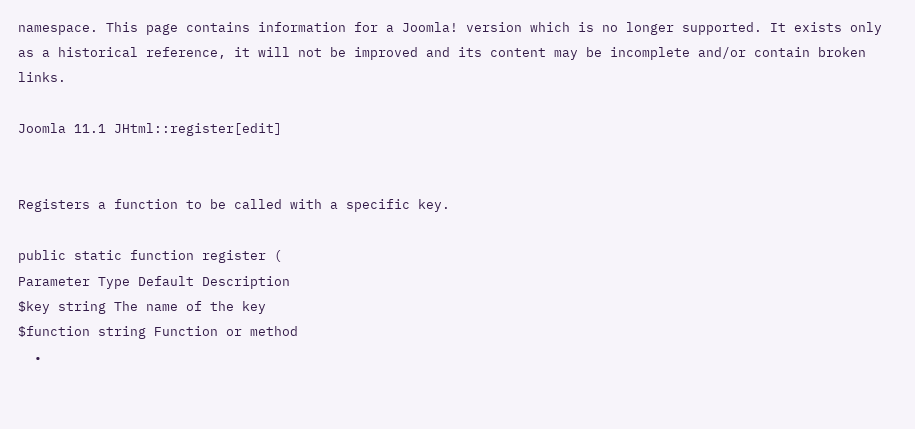namespace. This page contains information for a Joomla! version which is no longer supported. It exists only as a historical reference, it will not be improved and its content may be incomplete and/or contain broken links.

Joomla 11.1 JHtml::register[edit]


Registers a function to be called with a specific key.

public static function register (
Parameter Type Default Description
$key string The name of the key
$function string Function or method
  •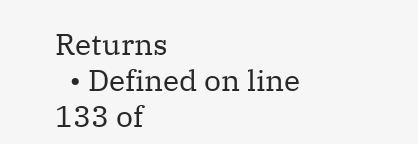Returns
  • Defined on line 133 of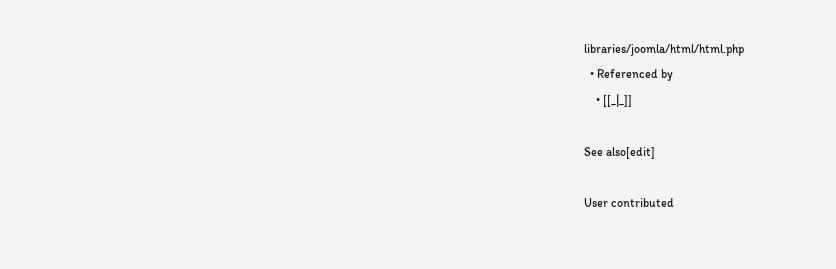libraries/joomla/html/html.php
  • Referenced by
    • [[_|_]]

See also[edit]

User contributed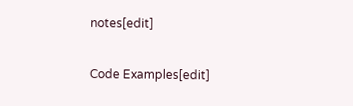notes[edit]

Code Examples[edit]